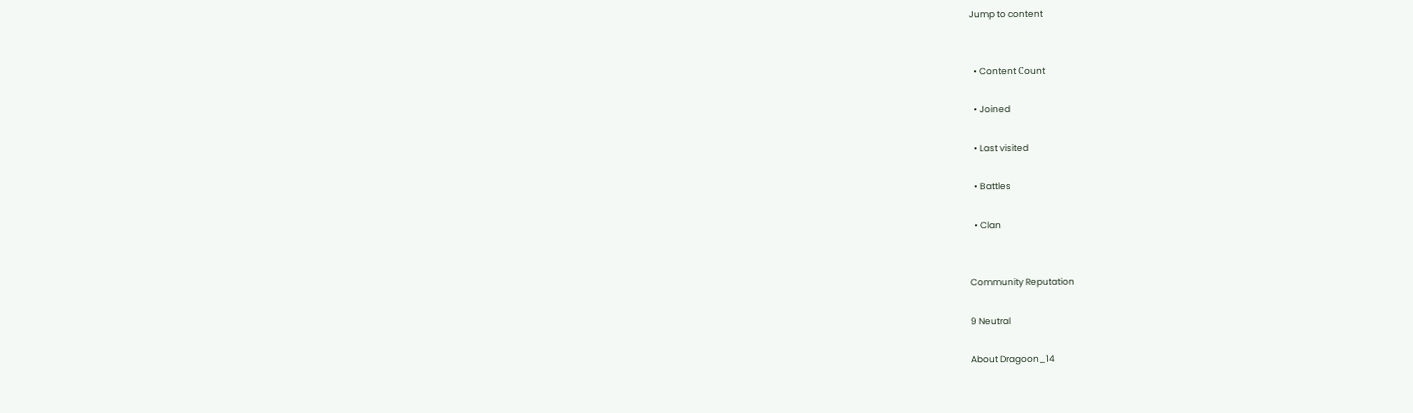Jump to content


  • Content Сount

  • Joined

  • Last visited

  • Battles

  • Clan


Community Reputation

9 Neutral

About Dragoon_14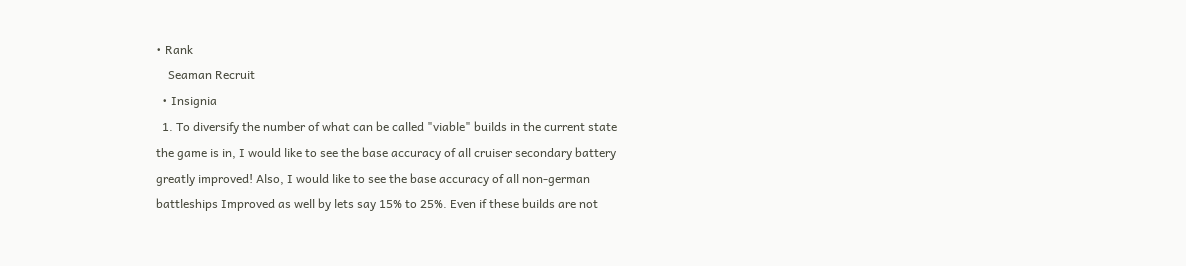• Rank
    Seaman Recruit
  • Insignia
  1. To diversify the number of what can be called "viable" builds in the current state the game is in, I would like to see the base accuracy of all cruiser secondary battery greatly improved! Also, I would like to see the base accuracy of all non-german battleships Improved as well by lets say 15% to 25%. Even if these builds are not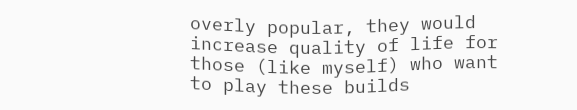overly popular, they would increase quality of life for those (like myself) who want to play these builds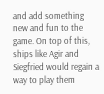and add something new and fun to the game. On top of this, ships like Agir and Siegfried would regain a way to play them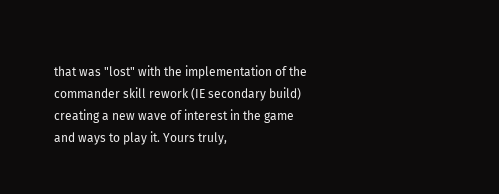that was "lost" with the implementation of the commander skill rework (IE secondary build) creating a new wave of interest in the game and ways to play it. Yours truly,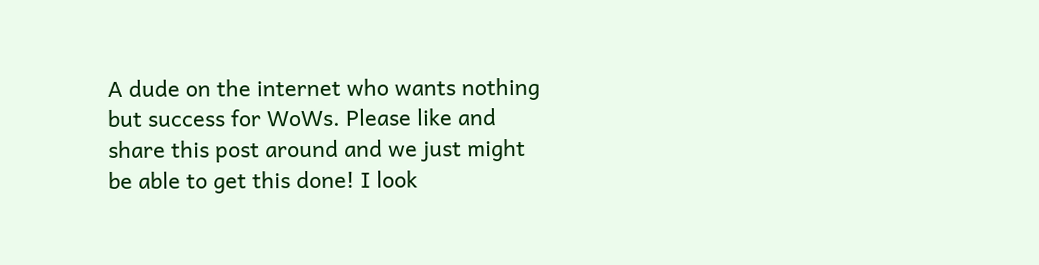A dude on the internet who wants nothing but success for WoWs. Please like and share this post around and we just might be able to get this done! I look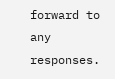forward to any responses.